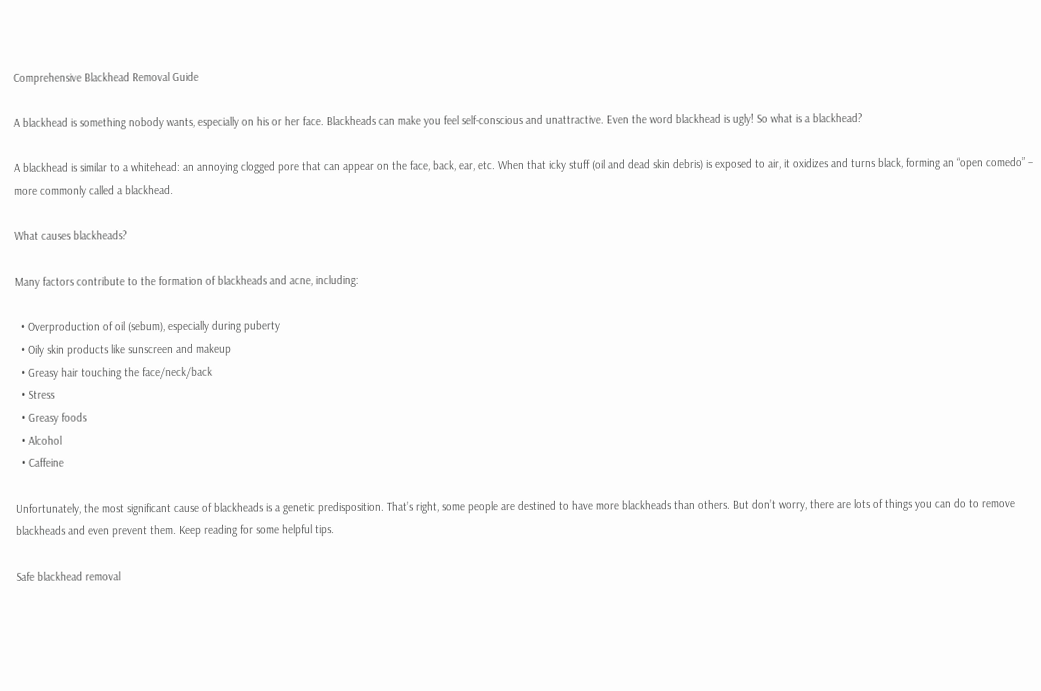Comprehensive Blackhead Removal Guide

A blackhead is something nobody wants, especially on his or her face. Blackheads can make you feel self-conscious and unattractive. Even the word blackhead is ugly! So what is a blackhead?

A blackhead is similar to a whitehead: an annoying clogged pore that can appear on the face, back, ear, etc. When that icky stuff (oil and dead skin debris) is exposed to air, it oxidizes and turns black, forming an “open comedo” – more commonly called a blackhead.

What causes blackheads?

Many factors contribute to the formation of blackheads and acne, including:

  • Overproduction of oil (sebum), especially during puberty
  • Oily skin products like sunscreen and makeup
  • Greasy hair touching the face/neck/back
  • Stress
  • Greasy foods
  • Alcohol
  • Caffeine

Unfortunately, the most significant cause of blackheads is a genetic predisposition. That’s right, some people are destined to have more blackheads than others. But don’t worry, there are lots of things you can do to remove blackheads and even prevent them. Keep reading for some helpful tips.

Safe blackhead removal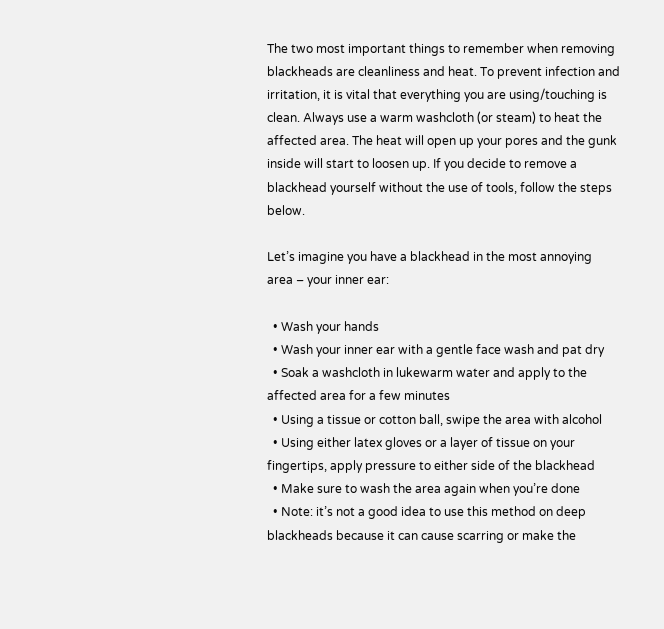The two most important things to remember when removing blackheads are cleanliness and heat. To prevent infection and irritation, it is vital that everything you are using/touching is clean. Always use a warm washcloth (or steam) to heat the affected area. The heat will open up your pores and the gunk inside will start to loosen up. If you decide to remove a blackhead yourself without the use of tools, follow the steps below.

Let’s imagine you have a blackhead in the most annoying area – your inner ear:

  • Wash your hands
  • Wash your inner ear with a gentle face wash and pat dry
  • Soak a washcloth in lukewarm water and apply to the affected area for a few minutes
  • Using a tissue or cotton ball, swipe the area with alcohol
  • Using either latex gloves or a layer of tissue on your fingertips, apply pressure to either side of the blackhead
  • Make sure to wash the area again when you’re done
  • Note: it’s not a good idea to use this method on deep blackheads because it can cause scarring or make the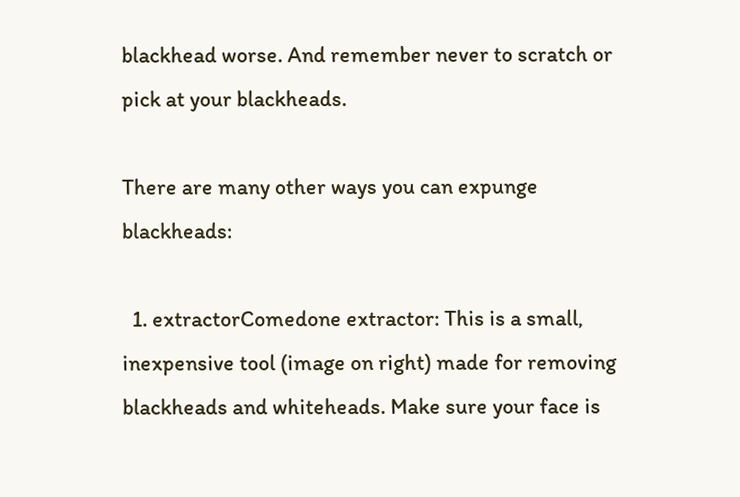blackhead worse. And remember never to scratch or pick at your blackheads.

There are many other ways you can expunge blackheads:

  1. extractorComedone extractor: This is a small, inexpensive tool (image on right) made for removing blackheads and whiteheads. Make sure your face is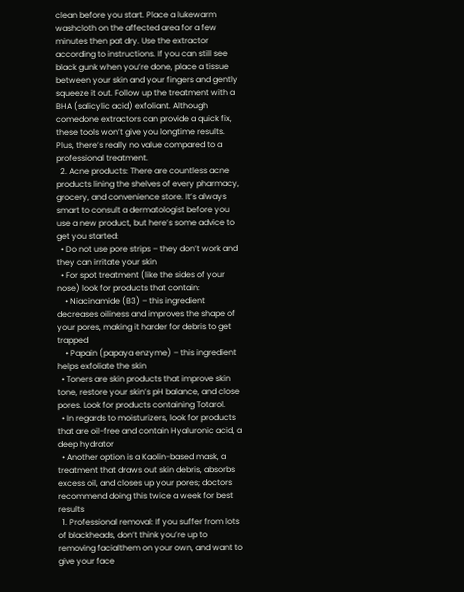clean before you start. Place a lukewarm washcloth on the affected area for a few minutes then pat dry. Use the extractor according to instructions. If you can still see black gunk when you’re done, place a tissue between your skin and your fingers and gently squeeze it out. Follow up the treatment with a BHA (salicylic acid) exfoliant. Although comedone extractors can provide a quick fix, these tools won’t give you longtime results. Plus, there’s really no value compared to a professional treatment.
  2. Acne products: There are countless acne products lining the shelves of every pharmacy, grocery, and convenience store. It’s always smart to consult a dermatologist before you use a new product, but here’s some advice to get you started:
  • Do not use pore strips – they don’t work and they can irritate your skin
  • For spot treatment (like the sides of your nose) look for products that contain:
    • Niacinamide (B3) – this ingredient decreases oiliness and improves the shape of your pores, making it harder for debris to get trapped
    • Papain (papaya enzyme) – this ingredient helps exfoliate the skin
  • Toners are skin products that improve skin tone, restore your skin’s pH balance, and close pores. Look for products containing Totarol.
  • In regards to moisturizers, look for products that are oil-free and contain Hyaluronic acid, a deep hydrator
  • Another option is a Kaolin-based mask, a treatment that draws out skin debris, absorbs excess oil, and closes up your pores; doctors recommend doing this twice a week for best results
  1. Professional removal: If you suffer from lots of blackheads, don’t think you’re up to removing facialthem on your own, and want to give your face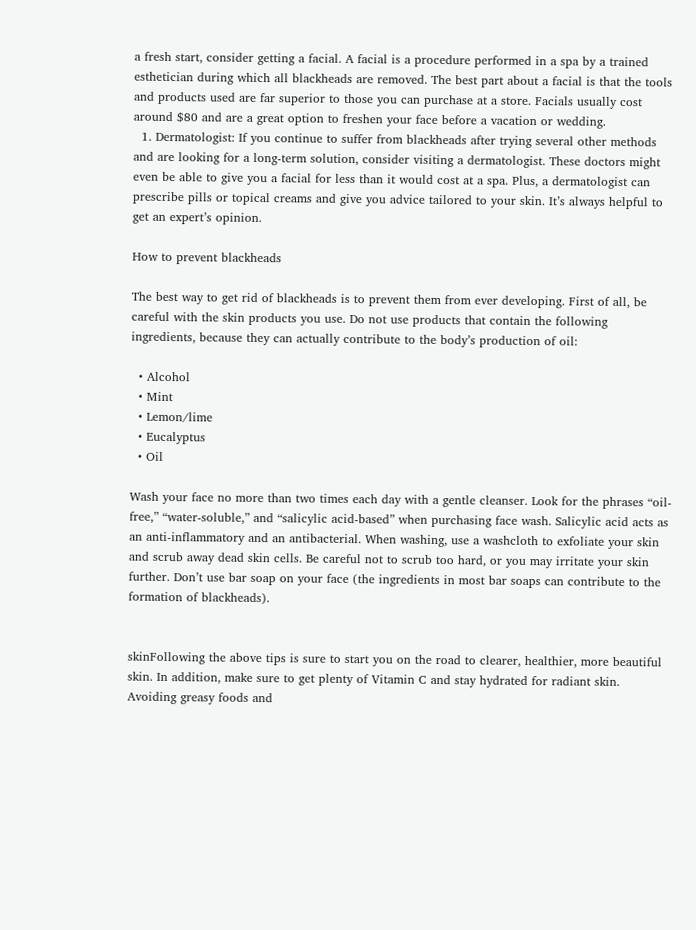a fresh start, consider getting a facial. A facial is a procedure performed in a spa by a trained esthetician during which all blackheads are removed. The best part about a facial is that the tools and products used are far superior to those you can purchase at a store. Facials usually cost around $80 and are a great option to freshen your face before a vacation or wedding.
  1. Dermatologist: If you continue to suffer from blackheads after trying several other methods and are looking for a long-term solution, consider visiting a dermatologist. These doctors might even be able to give you a facial for less than it would cost at a spa. Plus, a dermatologist can prescribe pills or topical creams and give you advice tailored to your skin. It’s always helpful to get an expert’s opinion.

How to prevent blackheads

The best way to get rid of blackheads is to prevent them from ever developing. First of all, be careful with the skin products you use. Do not use products that contain the following ingredients, because they can actually contribute to the body’s production of oil:

  • Alcohol
  • Mint
  • Lemon/lime
  • Eucalyptus
  • Oil

Wash your face no more than two times each day with a gentle cleanser. Look for the phrases “oil-free,” “water-soluble,” and “salicylic acid-based” when purchasing face wash. Salicylic acid acts as an anti-inflammatory and an antibacterial. When washing, use a washcloth to exfoliate your skin and scrub away dead skin cells. Be careful not to scrub too hard, or you may irritate your skin further. Don’t use bar soap on your face (the ingredients in most bar soaps can contribute to the formation of blackheads).


skinFollowing the above tips is sure to start you on the road to clearer, healthier, more beautiful skin. In addition, make sure to get plenty of Vitamin C and stay hydrated for radiant skin. Avoiding greasy foods and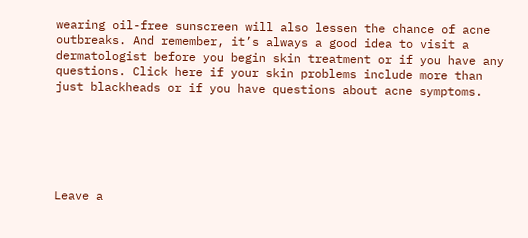wearing oil-free sunscreen will also lessen the chance of acne outbreaks. And remember, it’s always a good idea to visit a dermatologist before you begin skin treatment or if you have any questions. Click here if your skin problems include more than just blackheads or if you have questions about acne symptoms.






Leave a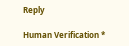Reply

Human Verification *